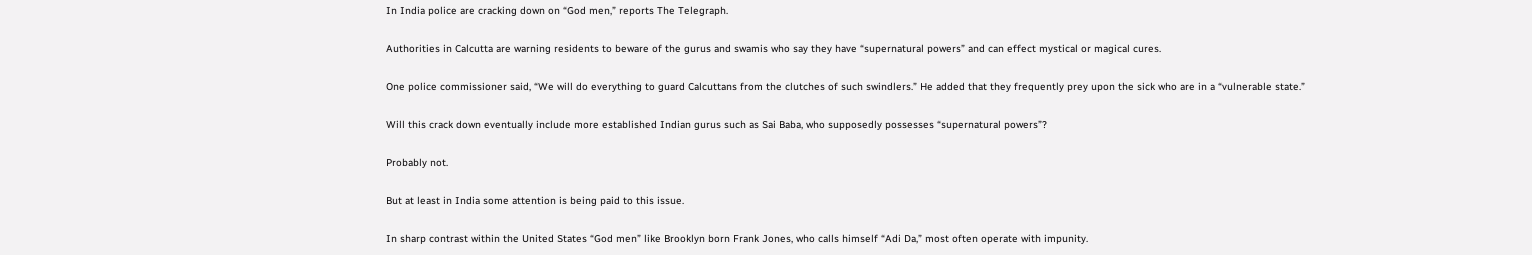In India police are cracking down on “God men,” reports The Telegraph.

Authorities in Calcutta are warning residents to beware of the gurus and swamis who say they have “supernatural powers” and can effect mystical or magical cures.

One police commissioner said, “We will do everything to guard Calcuttans from the clutches of such swindlers.” He added that they frequently prey upon the sick who are in a “vulnerable state.”

Will this crack down eventually include more established Indian gurus such as Sai Baba, who supposedly possesses “supernatural powers”?

Probably not.

But at least in India some attention is being paid to this issue.

In sharp contrast within the United States “God men” like Brooklyn born Frank Jones, who calls himself “Adi Da,” most often operate with impunity.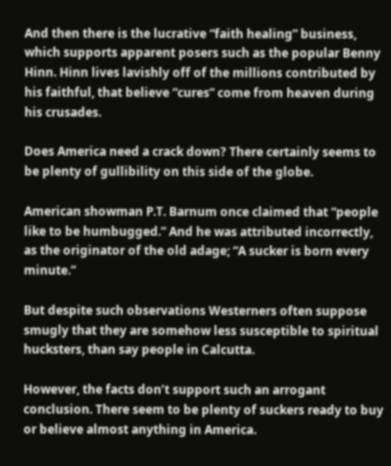And then there is the lucrative “faith healing” business, which supports apparent posers such as the popular Benny Hinn. Hinn lives lavishly off of the millions contributed by his faithful, that believe “cures” come from heaven during his crusades.

Does America need a crack down? There certainly seems to be plenty of gullibility on this side of the globe.

American showman P.T. Barnum once claimed that “people like to be humbugged.” And he was attributed incorrectly, as the originator of the old adage; “A sucker is born every minute.”

But despite such observations Westerners often suppose smugly that they are somehow less susceptible to spiritual hucksters, than say people in Calcutta.

However, the facts don’t support such an arrogant conclusion. There seem to be plenty of suckers ready to buy or believe almost anything in America.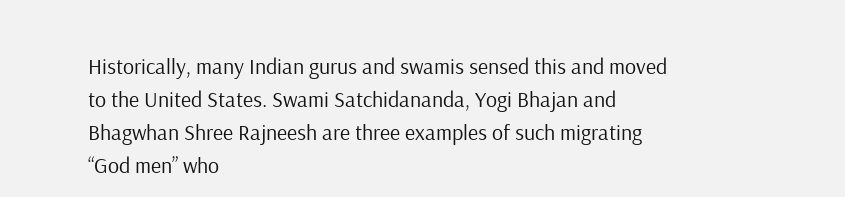Historically, many Indian gurus and swamis sensed this and moved to the United States. Swami Satchidananda, Yogi Bhajan and Bhagwhan Shree Rajneesh are three examples of such migrating “God men” who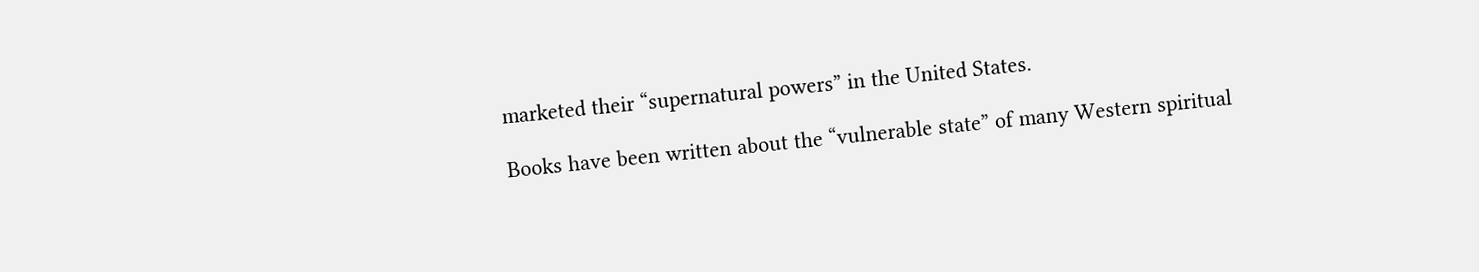marketed their “supernatural powers” in the United States.

Books have been written about the “vulnerable state” of many Western spiritual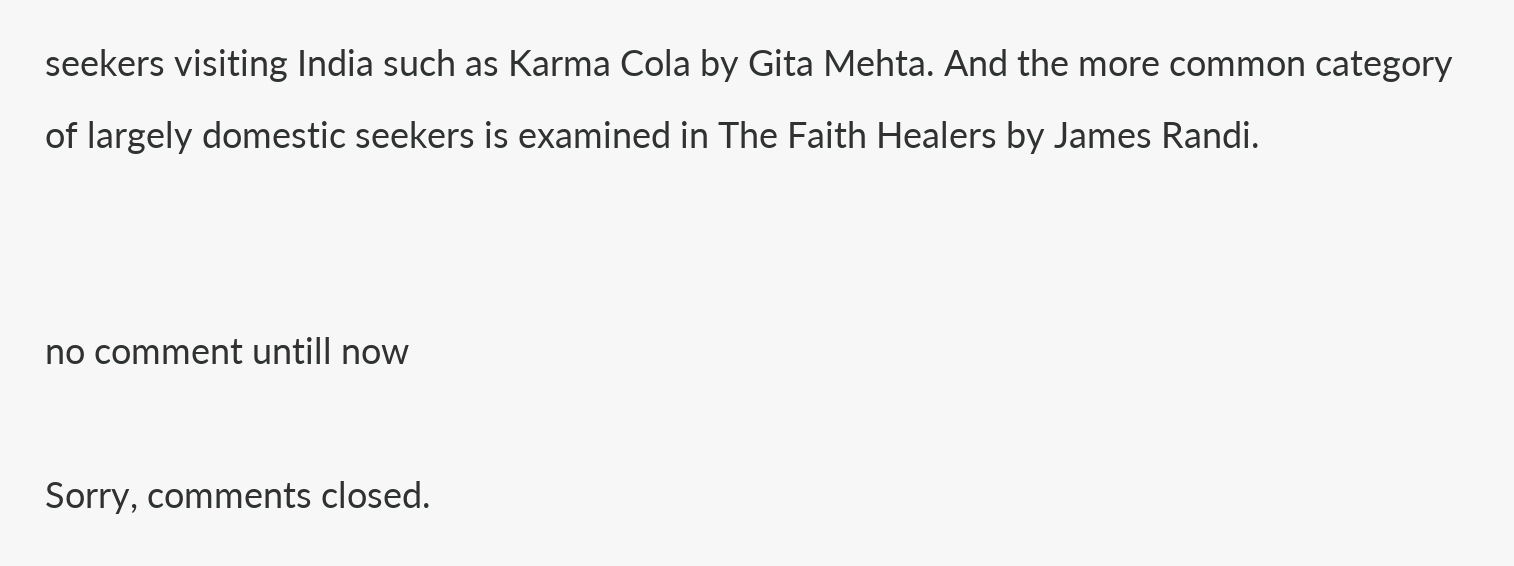seekers visiting India such as Karma Cola by Gita Mehta. And the more common category of largely domestic seekers is examined in The Faith Healers by James Randi.


no comment untill now

Sorry, comments closed.